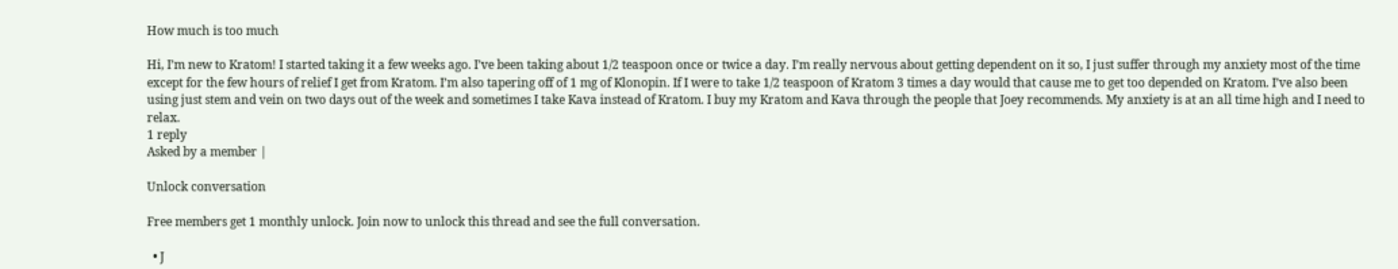How much is too much

Hi, I’m new to Kratom! I started taking it a few weeks ago. I’ve been taking about 1/2 teaspoon once or twice a day. I’m really nervous about getting dependent on it so, I just suffer through my anxiety most of the time except for the few hours of relief I get from Kratom. I’m also tapering off of 1 mg of Klonopin. If I were to take 1/2 teaspoon of Kratom 3 times a day would that cause me to get too depended on Kratom. I’ve also been using just stem and vein on two days out of the week and sometimes I take Kava instead of Kratom. I buy my Kratom and Kava through the people that Joey recommends. My anxiety is at an all time high and I need to relax.
1 reply
Asked by a member |

Unlock conversation

Free members get 1 monthly unlock. Join now to unlock this thread and see the full conversation.

  • J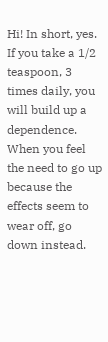Hi! In short, yes. If you take a 1/2 teaspoon, 3 times daily, you will build up a dependence. When you feel the need to go up because the effects seem to wear off, go down instead.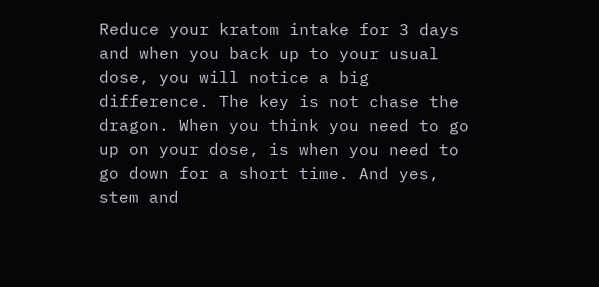Reduce your kratom intake for 3 days and when you back up to your usual dose, you will notice a big difference. The key is not chase the dragon. When you think you need to go up on your dose, is when you need to go down for a short time. And yes, stem and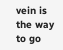vein is the way to go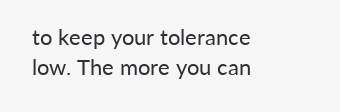to keep your tolerance low. The more you can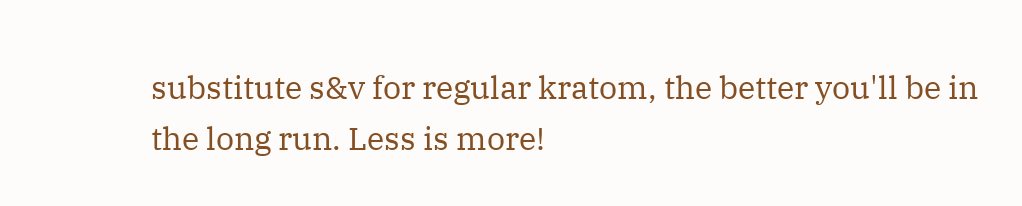substitute s&v for regular kratom, the better you'll be in the long run. Less is more!